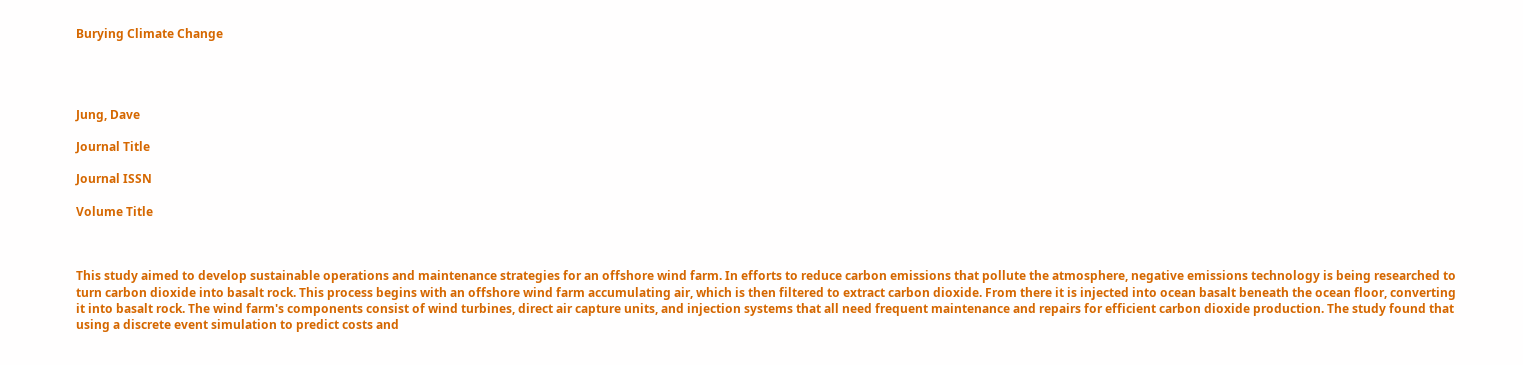Burying Climate Change




Jung, Dave

Journal Title

Journal ISSN

Volume Title



This study aimed to develop sustainable operations and maintenance strategies for an offshore wind farm. In efforts to reduce carbon emissions that pollute the atmosphere, negative emissions technology is being researched to turn carbon dioxide into basalt rock. This process begins with an offshore wind farm accumulating air, which is then filtered to extract carbon dioxide. From there it is injected into ocean basalt beneath the ocean floor, converting it into basalt rock. The wind farm's components consist of wind turbines, direct air capture units, and injection systems that all need frequent maintenance and repairs for efficient carbon dioxide production. The study found that using a discrete event simulation to predict costs and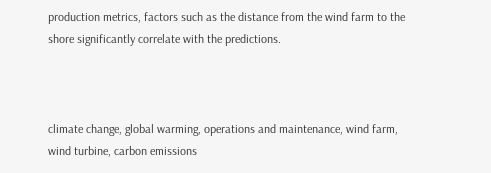production metrics, factors such as the distance from the wind farm to the shore significantly correlate with the predictions.



climate change, global warming, operations and maintenance, wind farm, wind turbine, carbon emissions